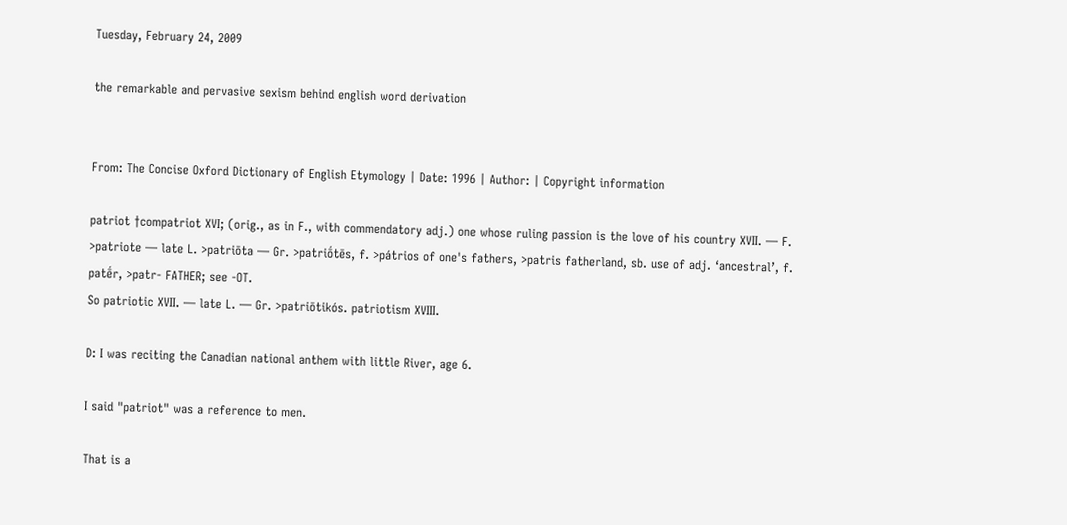Tuesday, February 24, 2009

the remarkable and pervasive sexism behind english word derivation


From: The Concise Oxford Dictionary of English Etymology | Date: 1996 | Author: | Copyright information

patriot †compatriot XVI; (orig., as in F., with commendatory adj.) one whose ruling passion is the love of his country XVII. — F. >patriote — late L. >patriōta — Gr. >patriṓtēs, f. >pátrios of one's fathers, >patris fatherland, sb. use of adj. ‘ancestral’, f. patḗr, >patr- FATHER; see -OT.
So patriotic XVII. — late L. — Gr. >patriōtikós. patriotism XVIII.

D: I was reciting the Canadian national anthem with little River, age 6.

I said "patriot" was a reference to men.

That is a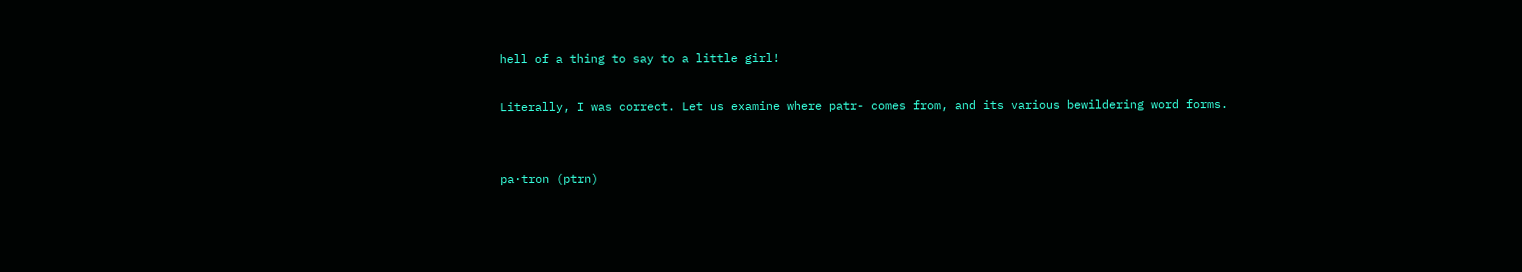hell of a thing to say to a little girl!

Literally, I was correct. Let us examine where patr- comes from, and its various bewildering word forms.


pa·tron (ptrn)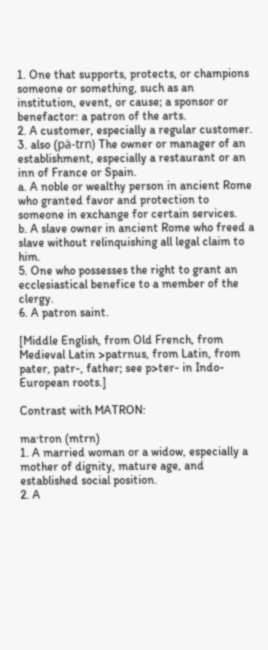1. One that supports, protects, or champions someone or something, such as an institution, event, or cause; a sponsor or benefactor: a patron of the arts.
2. A customer, especially a regular customer.
3. also (pä-trn) The owner or manager of an establishment, especially a restaurant or an inn of France or Spain.
a. A noble or wealthy person in ancient Rome who granted favor and protection to someone in exchange for certain services.
b. A slave owner in ancient Rome who freed a slave without relinquishing all legal claim to him.
5. One who possesses the right to grant an ecclesiastical benefice to a member of the clergy.
6. A patron saint.

[Middle English, from Old French, from Medieval Latin >patrnus, from Latin, from pater, patr-, father; see p>ter- in Indo-European roots.]

Contrast with MATRON:

ma·tron (mtrn)
1. A married woman or a widow, especially a mother of dignity, mature age, and established social position.
2. A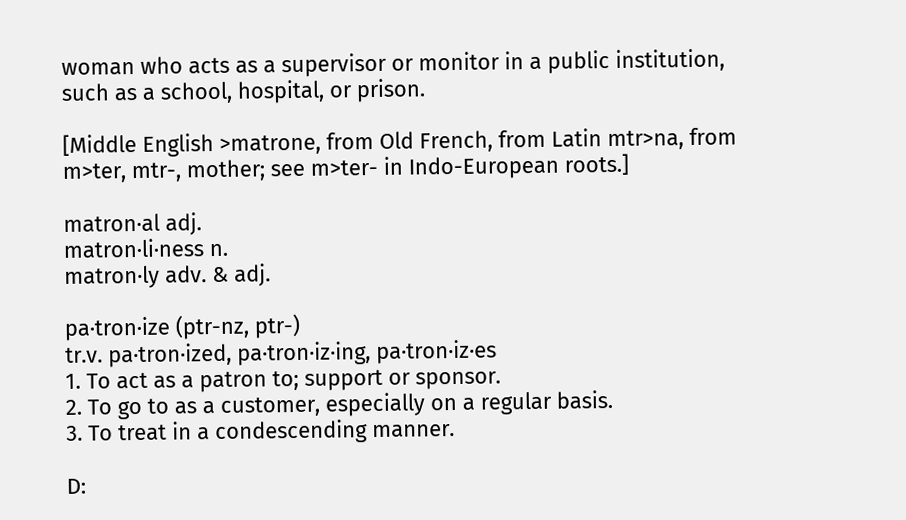woman who acts as a supervisor or monitor in a public institution, such as a school, hospital, or prison.

[Middle English >matrone, from Old French, from Latin mtr>na, from m>ter, mtr-, mother; see m>ter- in Indo-European roots.]

matron·al adj.
matron·li·ness n.
matron·ly adv. & adj.

pa·tron·ize (ptr-nz, ptr-)
tr.v. pa·tron·ized, pa·tron·iz·ing, pa·tron·iz·es
1. To act as a patron to; support or sponsor.
2. To go to as a customer, especially on a regular basis.
3. To treat in a condescending manner.

D: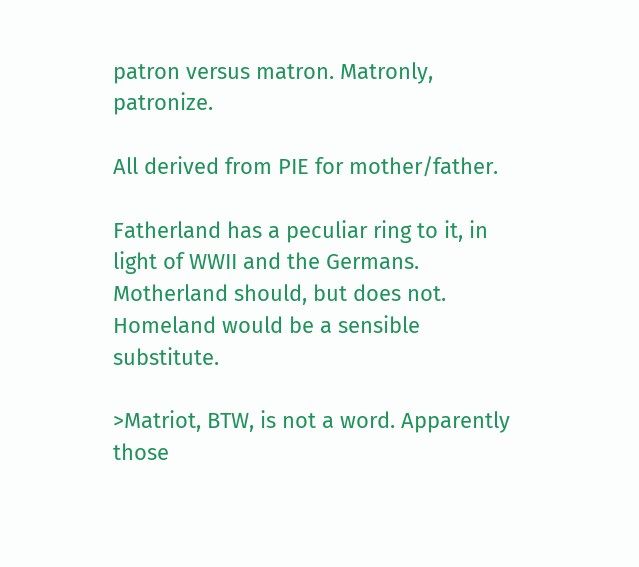patron versus matron. Matronly, patronize.

All derived from PIE for mother/father.

Fatherland has a peculiar ring to it, in light of WWII and the Germans.
Motherland should, but does not.
Homeland would be a sensible substitute.

>Matriot, BTW, is not a word. Apparently those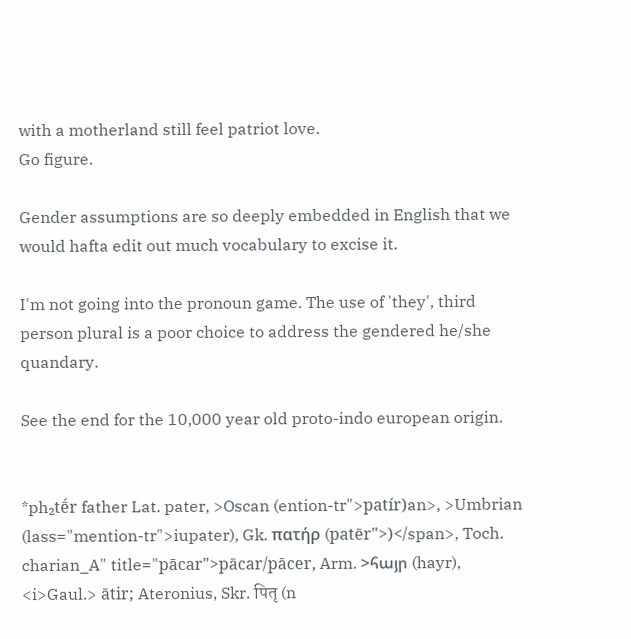with a motherland still feel patriot love.
Go figure.

Gender assumptions are so deeply embedded in English that we would hafta edit out much vocabulary to excise it.

I'm not going into the pronoun game. The use of 'they', third person plural is a poor choice to address the gendered he/she quandary.

See the end for the 10,000 year old proto-indo european origin.


*ph₂tḗr father Lat. pater, >Oscan (ention-tr">patír)an>, >Umbrian (lass="mention-tr">iupater), Gk. πατήρ (patēr">)</span>, Toch. charian_A" title="pācar">pācar/pācer, Arm. >հայր (hayr), <i>Gaul.> ātir; Ateronius, Skr. पितृ (n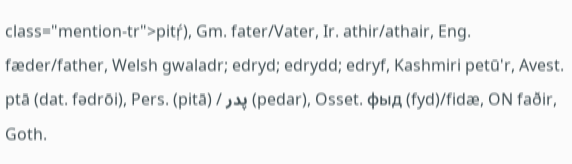class="mention-tr">pitṛ́), Gm. fater/Vater, Ir. athir/athair, Eng. fæder/father, Welsh gwaladr; edryd; edrydd; edryf, Kashmiri petū'r, Avest. ptā (dat. fədrōi), Pers. (pitā) / پدر (pedar), Osset. фыд (fyd)/fidæ, ON faðir, Goth.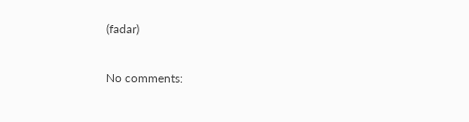(fadar)

No comments: